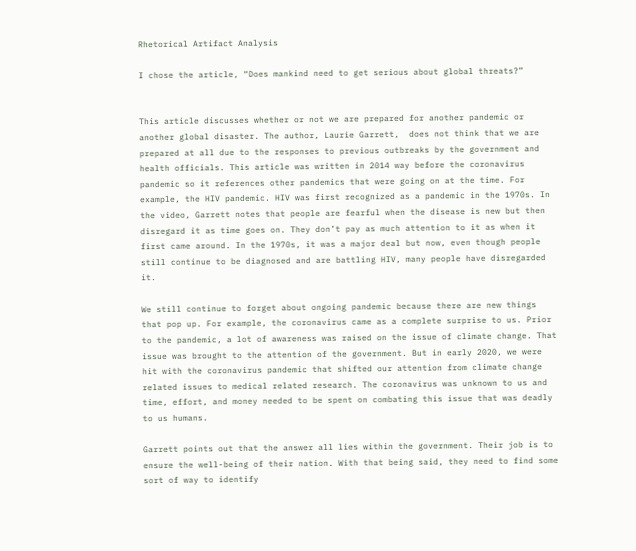Rhetorical Artifact Analysis

I chose the article, “Does mankind need to get serious about global threats?”


This article discusses whether or not we are prepared for another pandemic or another global disaster. The author, Laurie Garrett,  does not think that we are prepared at all due to the responses to previous outbreaks by the government and health officials. This article was written in 2014 way before the coronavirus pandemic so it references other pandemics that were going on at the time. For example, the HIV pandemic. HIV was first recognized as a pandemic in the 1970s. In the video, Garrett notes that people are fearful when the disease is new but then disregard it as time goes on. They don’t pay as much attention to it as when it first came around. In the 1970s, it was a major deal but now, even though people still continue to be diagnosed and are battling HIV, many people have disregarded it.

We still continue to forget about ongoing pandemic because there are new things that pop up. For example, the coronavirus came as a complete surprise to us. Prior to the pandemic, a lot of awareness was raised on the issue of climate change. That issue was brought to the attention of the government. But in early 2020, we were hit with the coronavirus pandemic that shifted our attention from climate change related issues to medical related research. The coronavirus was unknown to us and time, effort, and money needed to be spent on combating this issue that was deadly to us humans.

Garrett points out that the answer all lies within the government. Their job is to ensure the well-being of their nation. With that being said, they need to find some sort of way to identify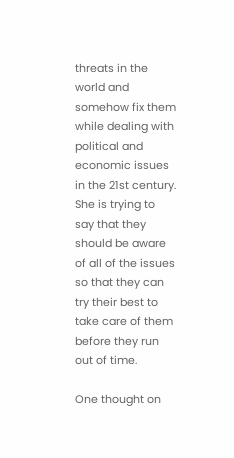threats in the world and somehow fix them while dealing with political and economic issues in the 21st century.  She is trying to say that they should be aware of all of the issues so that they can try their best to take care of them before they run out of time.

One thought on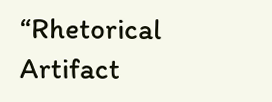“Rhetorical Artifact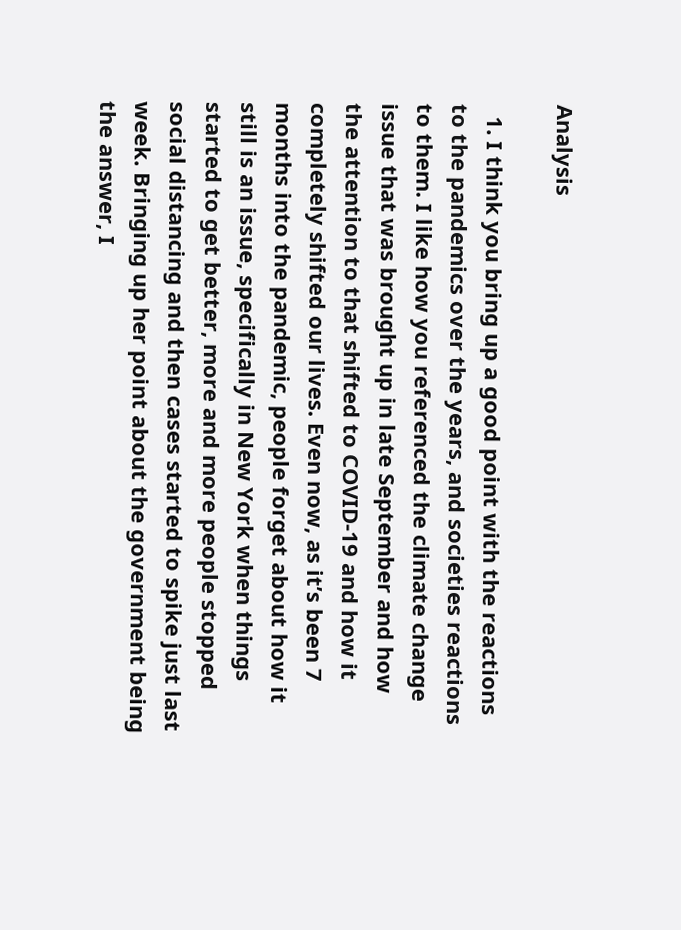Analysis

  1. I think you bring up a good point with the reactions to the pandemics over the years, and societies reactions to them. I like how you referenced the climate change issue that was brought up in late September and how the attention to that shifted to COVID-19 and how it completely shifted our lives. Even now, as it’s been 7 months into the pandemic, people forget about how it still is an issue, specifically in New York when things started to get better, more and more people stopped social distancing and then cases started to spike just last week. Bringing up her point about the government being the answer, I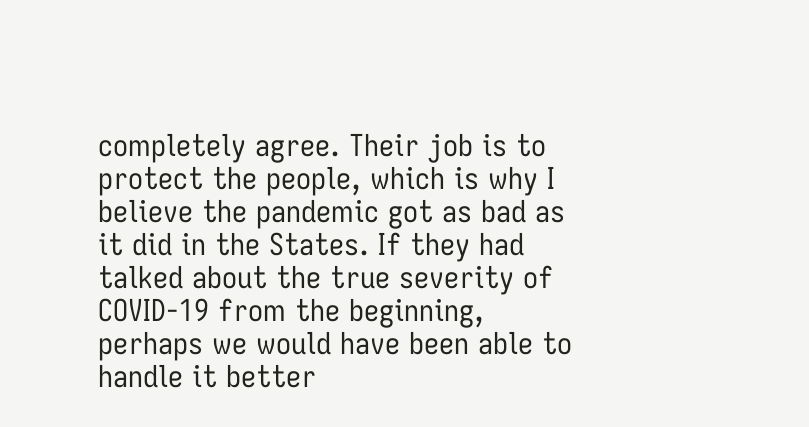completely agree. Their job is to protect the people, which is why I believe the pandemic got as bad as it did in the States. If they had talked about the true severity of COVID-19 from the beginning, perhaps we would have been able to handle it better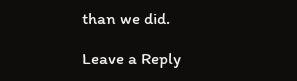than we did.

Leave a Reply